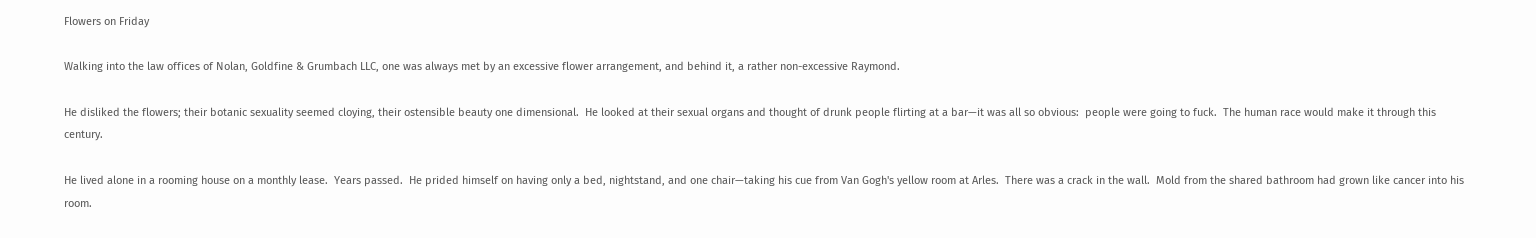Flowers on Friday

Walking into the law offices of Nolan, Goldfine & Grumbach LLC, one was always met by an excessive flower arrangement, and behind it, a rather non-excessive Raymond.

He disliked the flowers; their botanic sexuality seemed cloying, their ostensible beauty one dimensional.  He looked at their sexual organs and thought of drunk people flirting at a bar—it was all so obvious:  people were going to fuck.  The human race would make it through this century.

He lived alone in a rooming house on a monthly lease.  Years passed.  He prided himself on having only a bed, nightstand, and one chair—taking his cue from Van Gogh's yellow room at Arles.  There was a crack in the wall.  Mold from the shared bathroom had grown like cancer into his room.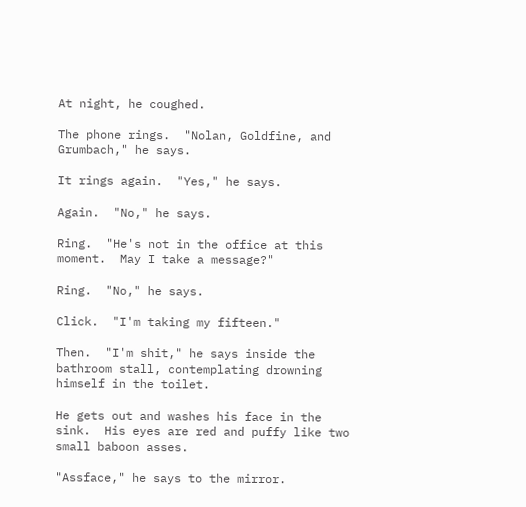At night, he coughed.

The phone rings.  "Nolan, Goldfine, and Grumbach," he says.

It rings again.  "Yes," he says.

Again.  "No," he says.

Ring.  "He's not in the office at this moment.  May I take a message?"

Ring.  "No," he says.

Click.  "I'm taking my fifteen."

Then.  "I'm shit," he says inside the bathroom stall, contemplating drowning himself in the toilet.

He gets out and washes his face in the sink.  His eyes are red and puffy like two small baboon asses.

"Assface," he says to the mirror.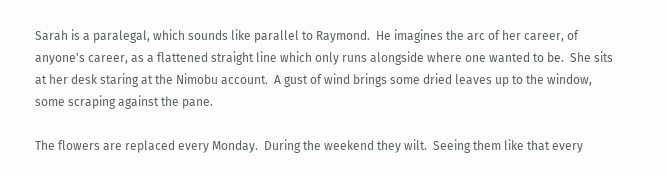Sarah is a paralegal, which sounds like parallel to Raymond.  He imagines the arc of her career, of anyone's career, as a flattened straight line which only runs alongside where one wanted to be.  She sits at her desk staring at the Nimobu account.  A gust of wind brings some dried leaves up to the window, some scraping against the pane.

The flowers are replaced every Monday.  During the weekend they wilt.  Seeing them like that every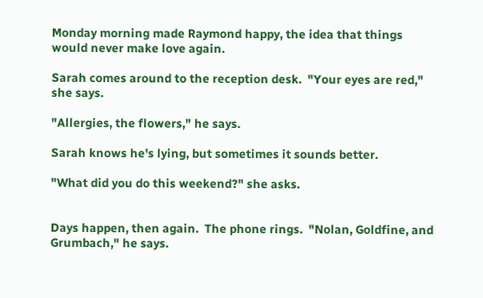Monday morning made Raymond happy, the idea that things would never make love again.

Sarah comes around to the reception desk.  "Your eyes are red," she says.

"Allergies, the flowers," he says.

Sarah knows he's lying, but sometimes it sounds better.

"What did you do this weekend?" she asks.


Days happen, then again.  The phone rings.  "Nolan, Goldfine, and Grumbach," he says.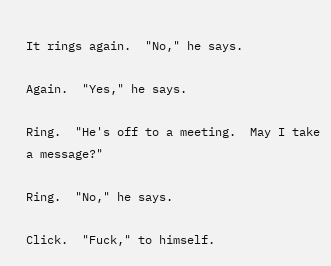It rings again.  "No," he says.

Again.  "Yes," he says.

Ring.  "He's off to a meeting.  May I take a message?"

Ring.  "No," he says.

Click.  "Fuck," to himself.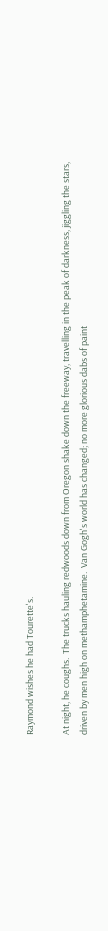Raymond wishes he had Tourette's.

At night, he coughs.  The trucks hauling redwoods down from Oregon shake down the freeway, travelling in the peak of darkness, jiggling the stars, driven by men high on methamphetamine.  Van Gogh's world has changed; no more glorious dabs of paint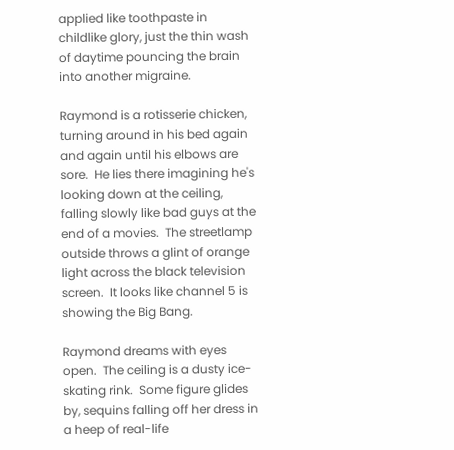applied like toothpaste in childlike glory, just the thin wash of daytime pouncing the brain into another migraine.

Raymond is a rotisserie chicken, turning around in his bed again and again until his elbows are sore.  He lies there imagining he's looking down at the ceiling, falling slowly like bad guys at the end of a movies.  The streetlamp outside throws a glint of orange light across the black television screen.  It looks like channel 5 is showing the Big Bang.

Raymond dreams with eyes open.  The ceiling is a dusty ice-skating rink.  Some figure glides by, sequins falling off her dress in a heep of real-life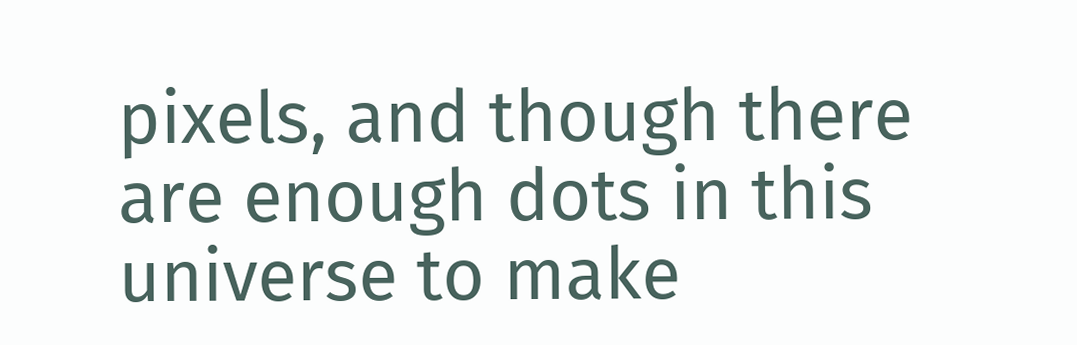pixels, and though there are enough dots in this universe to make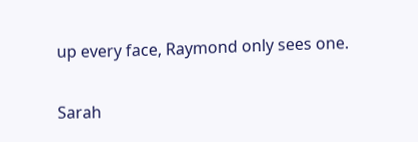up every face, Raymond only sees one.

Sarah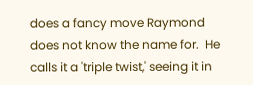does a fancy move Raymond does not know the name for.  He calls it a 'triple twist,' seeing it in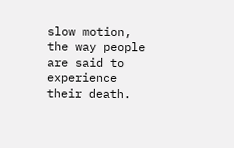slow motion, the way people are said to experience their death.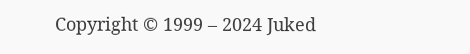Copyright © 1999 – 2024 Juked